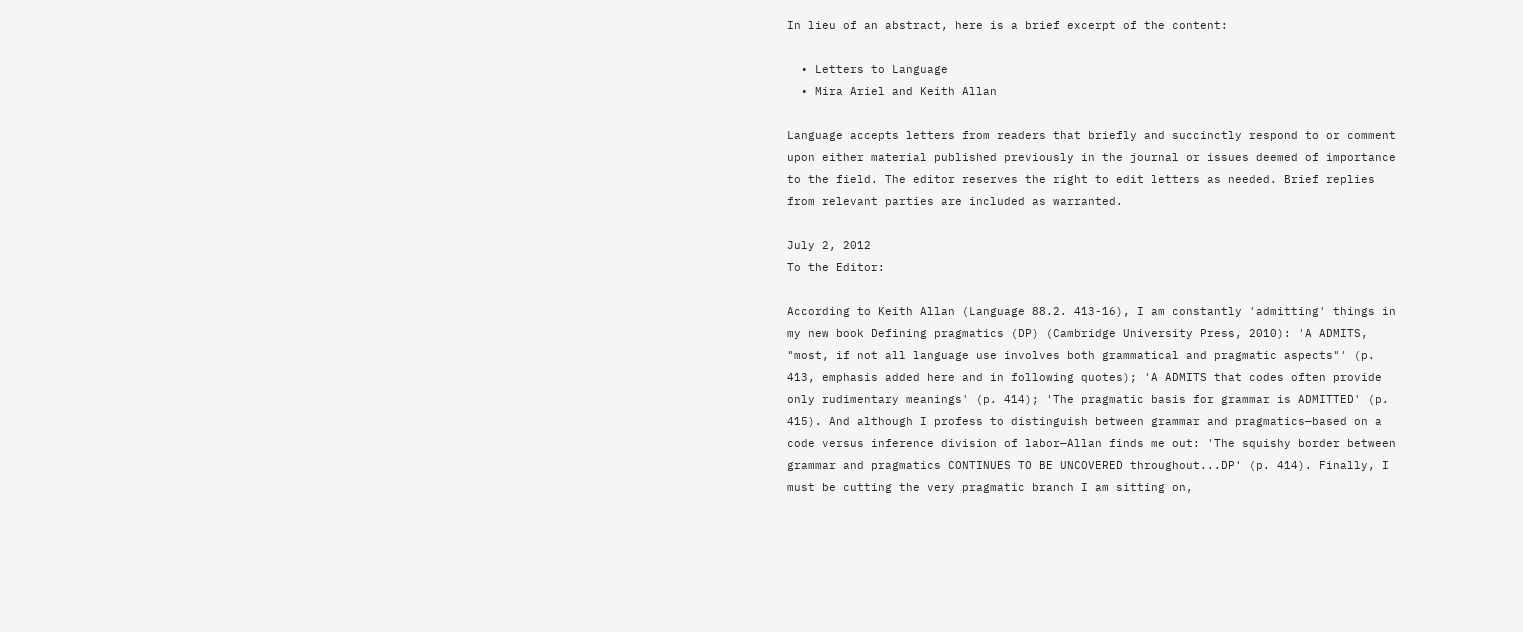In lieu of an abstract, here is a brief excerpt of the content:

  • Letters to Language
  • Mira Ariel and Keith Allan

Language accepts letters from readers that briefly and succinctly respond to or comment upon either material published previously in the journal or issues deemed of importance to the field. The editor reserves the right to edit letters as needed. Brief replies from relevant parties are included as warranted.

July 2, 2012
To the Editor:

According to Keith Allan (Language 88.2. 413-16), I am constantly 'admitting' things in my new book Defining pragmatics (DP) (Cambridge University Press, 2010): 'A ADMITS, "most, if not all language use involves both grammatical and pragmatic aspects"' (p. 413, emphasis added here and in following quotes); 'A ADMITS that codes often provide only rudimentary meanings' (p. 414); 'The pragmatic basis for grammar is ADMITTED' (p. 415). And although I profess to distinguish between grammar and pragmatics—based on a code versus inference division of labor—Allan finds me out: 'The squishy border between grammar and pragmatics CONTINUES TO BE UNCOVERED throughout...DP' (p. 414). Finally, I must be cutting the very pragmatic branch I am sitting on,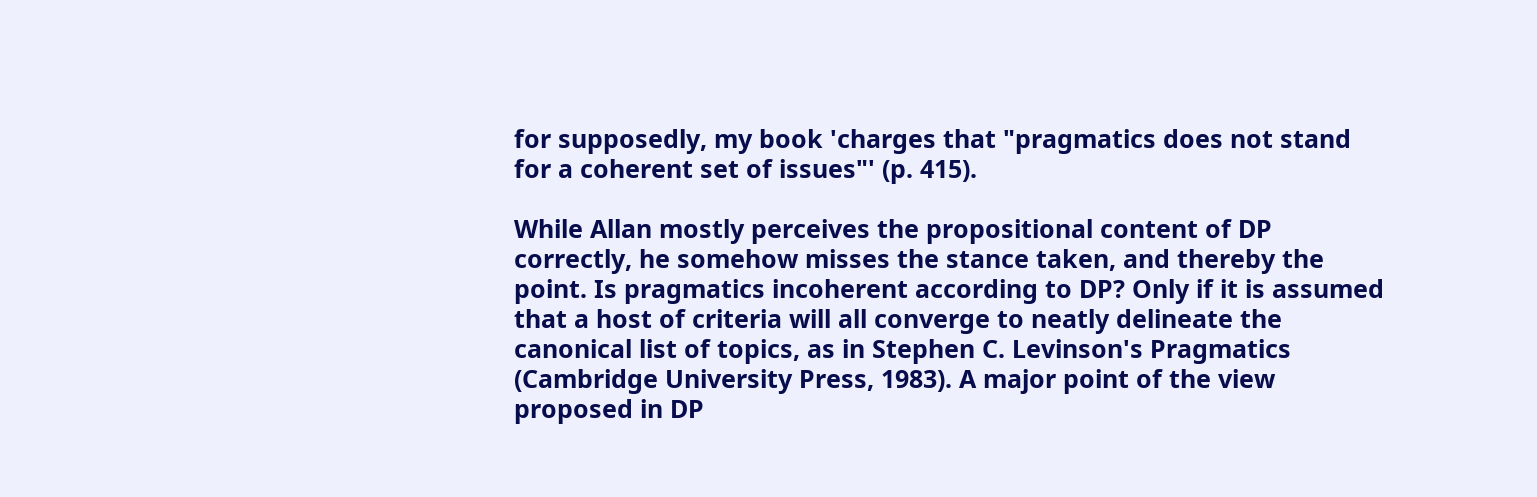for supposedly, my book 'charges that "pragmatics does not stand for a coherent set of issues"' (p. 415).

While Allan mostly perceives the propositional content of DP correctly, he somehow misses the stance taken, and thereby the point. Is pragmatics incoherent according to DP? Only if it is assumed that a host of criteria will all converge to neatly delineate the canonical list of topics, as in Stephen C. Levinson's Pragmatics (Cambridge University Press, 1983). A major point of the view proposed in DP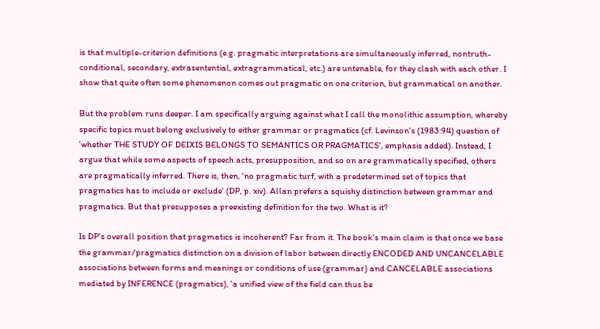is that multiple-criterion definitions (e.g. pragmatic interpretations are simultaneously inferred, nontruth-conditional, secondary, extrasentential, extragrammatical, etc.) are untenable, for they clash with each other. I show that quite often some phenomenon comes out pragmatic on one criterion, but grammatical on another.

But the problem runs deeper. I am specifically arguing against what I call the monolithic assumption, whereby specific topics must belong exclusively to either grammar or pragmatics (cf. Levinson's (1983:94) question of 'whether THE STUDY OF DEIXIS BELONGS TO SEMANTICS OR PRAGMATICS', emphasis added). Instead, I argue that while some aspects of speech acts, presupposition, and so on are grammatically specified, others are pragmatically inferred. There is, then, 'no pragmatic turf, with a predetermined set of topics that pragmatics has to include or exclude' (DP, p. xiv). Allan prefers a squishy distinction between grammar and pragmatics. But that presupposes a preexisting definition for the two. What is it?

Is DP's overall position that pragmatics is incoherent? Far from it. The book's main claim is that once we base the grammar/pragmatics distinction on a division of labor between directly ENCODED AND UNCANCELABLE associations between forms and meanings or conditions of use (grammar) and CANCELABLE associations mediated by INFERENCE (pragmatics), 'a unified view of the field can thus be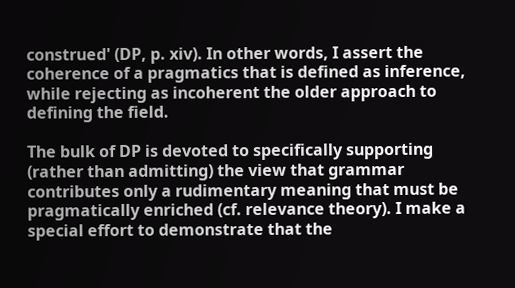construed' (DP, p. xiv). In other words, I assert the coherence of a pragmatics that is defined as inference, while rejecting as incoherent the older approach to defining the field.

The bulk of DP is devoted to specifically supporting (rather than admitting) the view that grammar contributes only a rudimentary meaning that must be pragmatically enriched (cf. relevance theory). I make a special effort to demonstrate that the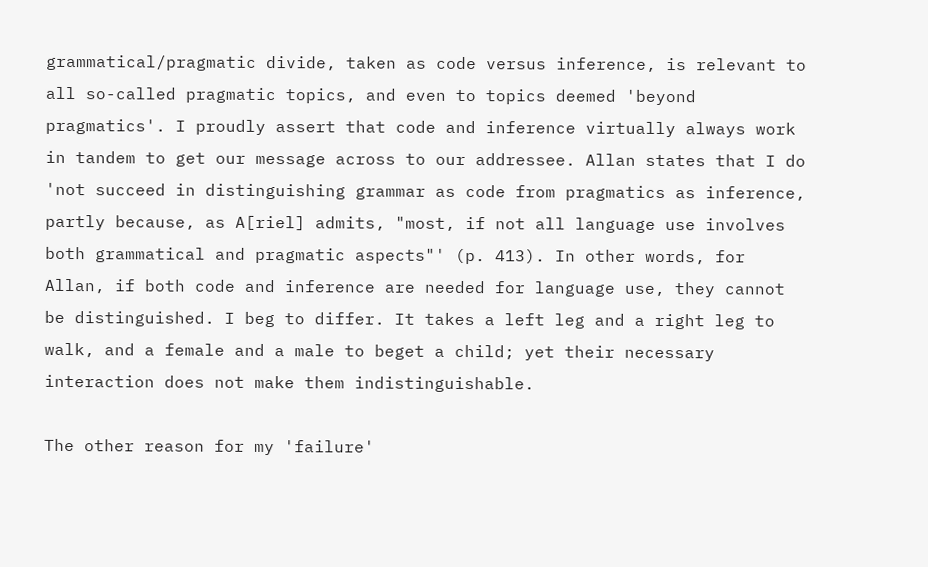grammatical/pragmatic divide, taken as code versus inference, is relevant to all so-called pragmatic topics, and even to topics deemed 'beyond pragmatics'. I proudly assert that code and inference virtually always work in tandem to get our message across to our addressee. Allan states that I do 'not succeed in distinguishing grammar as code from pragmatics as inference, partly because, as A[riel] admits, "most, if not all language use involves both grammatical and pragmatic aspects"' (p. 413). In other words, for Allan, if both code and inference are needed for language use, they cannot be distinguished. I beg to differ. It takes a left leg and a right leg to walk, and a female and a male to beget a child; yet their necessary interaction does not make them indistinguishable.

The other reason for my 'failure'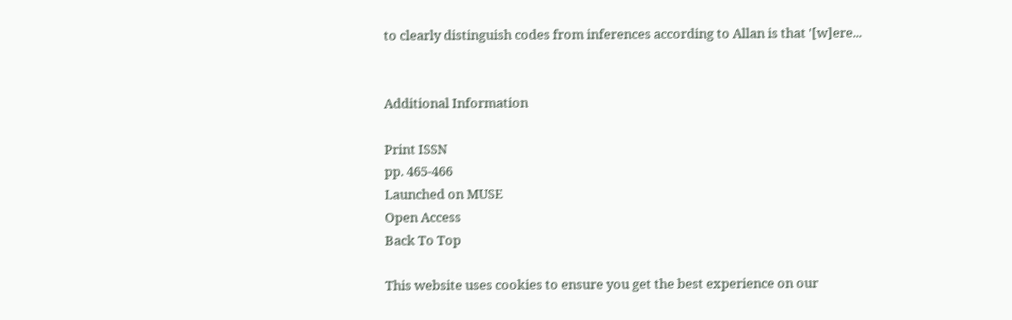to clearly distinguish codes from inferences according to Allan is that '[w]ere...


Additional Information

Print ISSN
pp. 465-466
Launched on MUSE
Open Access
Back To Top

This website uses cookies to ensure you get the best experience on our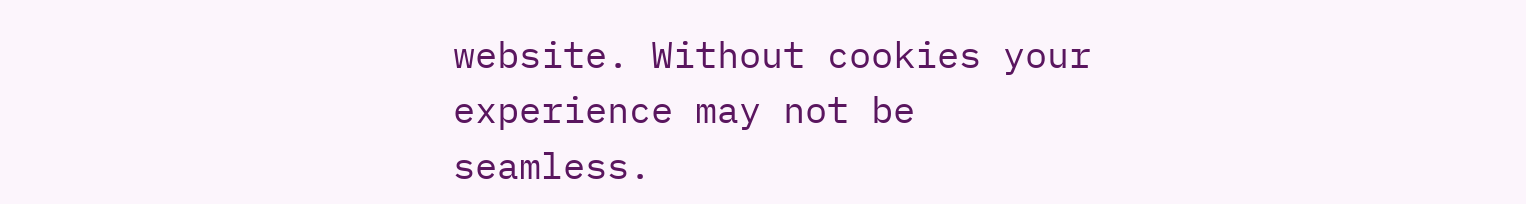website. Without cookies your experience may not be seamless.